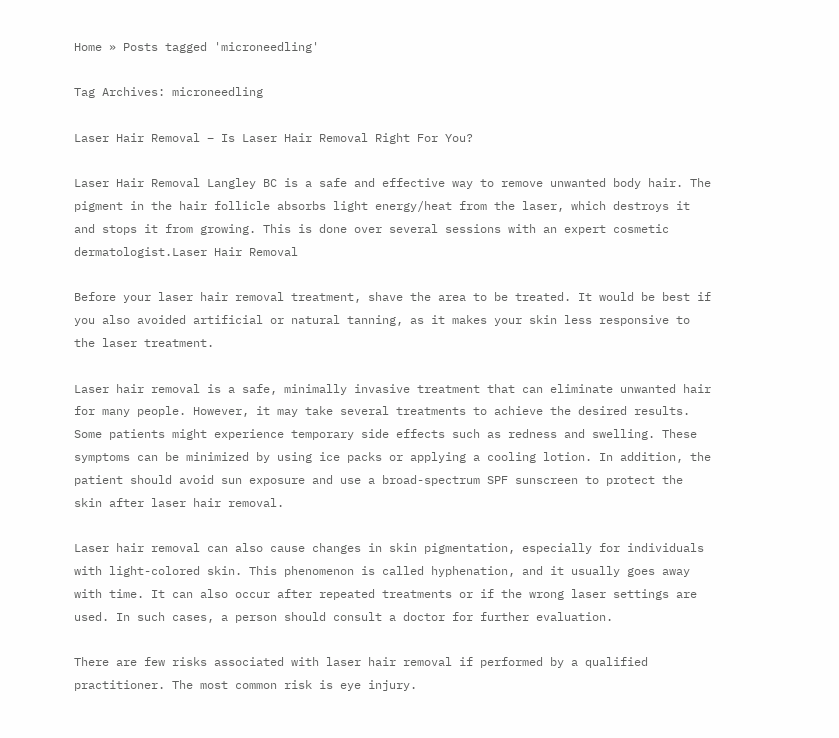Home » Posts tagged 'microneedling'

Tag Archives: microneedling

Laser Hair Removal – Is Laser Hair Removal Right For You?

Laser Hair Removal Langley BC is a safe and effective way to remove unwanted body hair. The pigment in the hair follicle absorbs light energy/heat from the laser, which destroys it and stops it from growing. This is done over several sessions with an expert cosmetic dermatologist.Laser Hair Removal

Before your laser hair removal treatment, shave the area to be treated. It would be best if you also avoided artificial or natural tanning, as it makes your skin less responsive to the laser treatment.

Laser hair removal is a safe, minimally invasive treatment that can eliminate unwanted hair for many people. However, it may take several treatments to achieve the desired results. Some patients might experience temporary side effects such as redness and swelling. These symptoms can be minimized by using ice packs or applying a cooling lotion. In addition, the patient should avoid sun exposure and use a broad-spectrum SPF sunscreen to protect the skin after laser hair removal.

Laser hair removal can also cause changes in skin pigmentation, especially for individuals with light-colored skin. This phenomenon is called hyphenation, and it usually goes away with time. It can also occur after repeated treatments or if the wrong laser settings are used. In such cases, a person should consult a doctor for further evaluation.

There are few risks associated with laser hair removal if performed by a qualified practitioner. The most common risk is eye injury.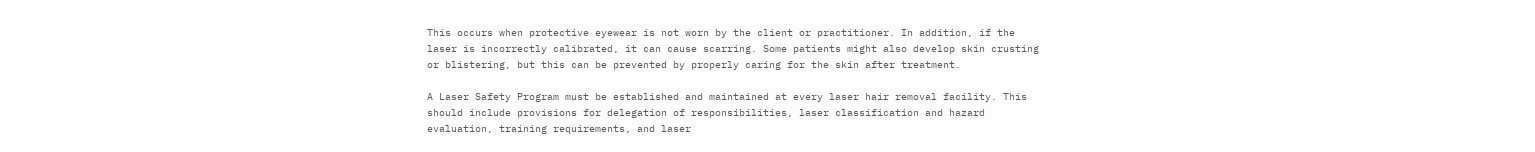This occurs when protective eyewear is not worn by the client or practitioner. In addition, if the laser is incorrectly calibrated, it can cause scarring. Some patients might also develop skin crusting or blistering, but this can be prevented by properly caring for the skin after treatment.

A Laser Safety Program must be established and maintained at every laser hair removal facility. This should include provisions for delegation of responsibilities, laser classification and hazard evaluation, training requirements, and laser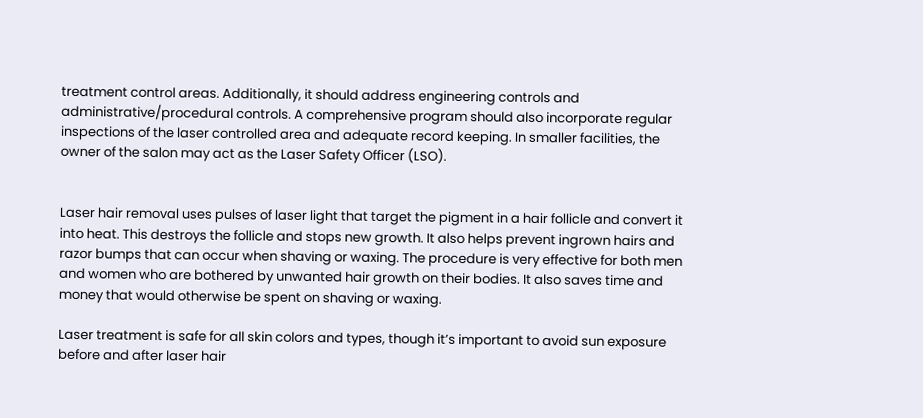treatment control areas. Additionally, it should address engineering controls and administrative/procedural controls. A comprehensive program should also incorporate regular inspections of the laser controlled area and adequate record keeping. In smaller facilities, the owner of the salon may act as the Laser Safety Officer (LSO).


Laser hair removal uses pulses of laser light that target the pigment in a hair follicle and convert it into heat. This destroys the follicle and stops new growth. It also helps prevent ingrown hairs and razor bumps that can occur when shaving or waxing. The procedure is very effective for both men and women who are bothered by unwanted hair growth on their bodies. It also saves time and money that would otherwise be spent on shaving or waxing.

Laser treatment is safe for all skin colors and types, though it’s important to avoid sun exposure before and after laser hair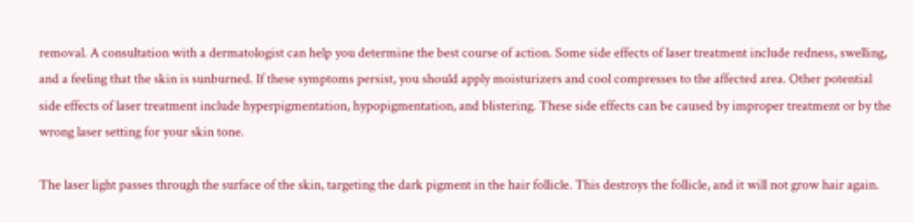removal. A consultation with a dermatologist can help you determine the best course of action. Some side effects of laser treatment include redness, swelling, and a feeling that the skin is sunburned. If these symptoms persist, you should apply moisturizers and cool compresses to the affected area. Other potential side effects of laser treatment include hyperpigmentation, hypopigmentation, and blistering. These side effects can be caused by improper treatment or by the wrong laser setting for your skin tone.

The laser light passes through the surface of the skin, targeting the dark pigment in the hair follicle. This destroys the follicle, and it will not grow hair again.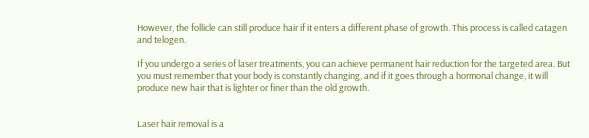However, the follicle can still produce hair if it enters a different phase of growth. This process is called catagen and telogen.

If you undergo a series of laser treatments, you can achieve permanent hair reduction for the targeted area. But you must remember that your body is constantly changing, and if it goes through a hormonal change, it will produce new hair that is lighter or finer than the old growth.


Laser hair removal is a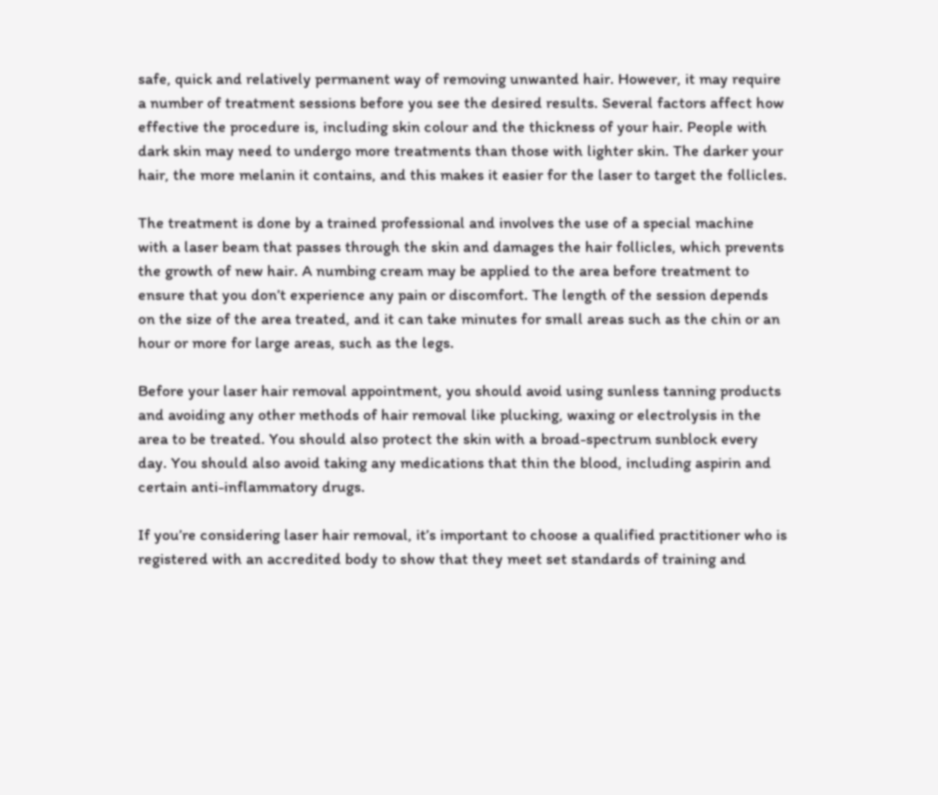safe, quick and relatively permanent way of removing unwanted hair. However, it may require a number of treatment sessions before you see the desired results. Several factors affect how effective the procedure is, including skin colour and the thickness of your hair. People with dark skin may need to undergo more treatments than those with lighter skin. The darker your hair, the more melanin it contains, and this makes it easier for the laser to target the follicles.

The treatment is done by a trained professional and involves the use of a special machine with a laser beam that passes through the skin and damages the hair follicles, which prevents the growth of new hair. A numbing cream may be applied to the area before treatment to ensure that you don’t experience any pain or discomfort. The length of the session depends on the size of the area treated, and it can take minutes for small areas such as the chin or an hour or more for large areas, such as the legs.

Before your laser hair removal appointment, you should avoid using sunless tanning products and avoiding any other methods of hair removal like plucking, waxing or electrolysis in the area to be treated. You should also protect the skin with a broad-spectrum sunblock every day. You should also avoid taking any medications that thin the blood, including aspirin and certain anti-inflammatory drugs.

If you’re considering laser hair removal, it’s important to choose a qualified practitioner who is registered with an accredited body to show that they meet set standards of training and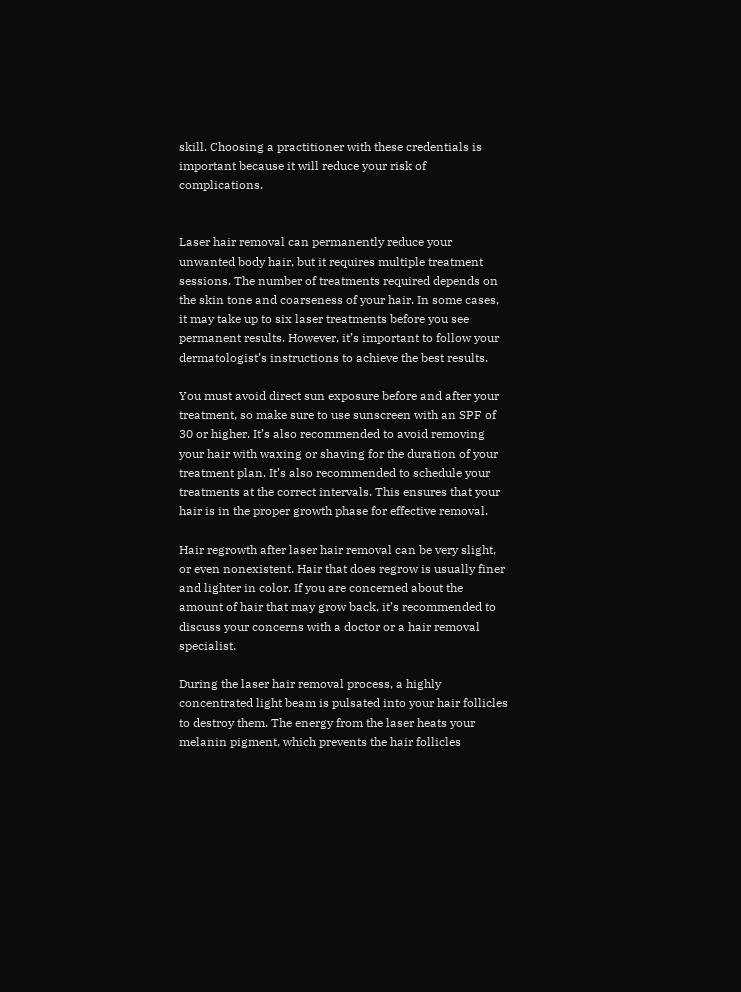skill. Choosing a practitioner with these credentials is important because it will reduce your risk of complications.


Laser hair removal can permanently reduce your unwanted body hair, but it requires multiple treatment sessions. The number of treatments required depends on the skin tone and coarseness of your hair. In some cases, it may take up to six laser treatments before you see permanent results. However, it’s important to follow your dermatologist’s instructions to achieve the best results.

You must avoid direct sun exposure before and after your treatment, so make sure to use sunscreen with an SPF of 30 or higher. It’s also recommended to avoid removing your hair with waxing or shaving for the duration of your treatment plan. It’s also recommended to schedule your treatments at the correct intervals. This ensures that your hair is in the proper growth phase for effective removal.

Hair regrowth after laser hair removal can be very slight, or even nonexistent. Hair that does regrow is usually finer and lighter in color. If you are concerned about the amount of hair that may grow back, it’s recommended to discuss your concerns with a doctor or a hair removal specialist.

During the laser hair removal process, a highly concentrated light beam is pulsated into your hair follicles to destroy them. The energy from the laser heats your melanin pigment, which prevents the hair follicles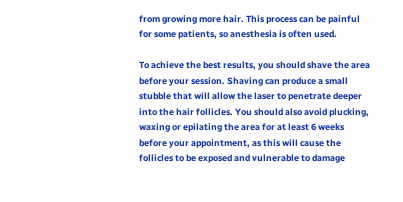from growing more hair. This process can be painful for some patients, so anesthesia is often used.

To achieve the best results, you should shave the area before your session. Shaving can produce a small stubble that will allow the laser to penetrate deeper into the hair follicles. You should also avoid plucking, waxing or epilating the area for at least 6 weeks before your appointment, as this will cause the follicles to be exposed and vulnerable to damage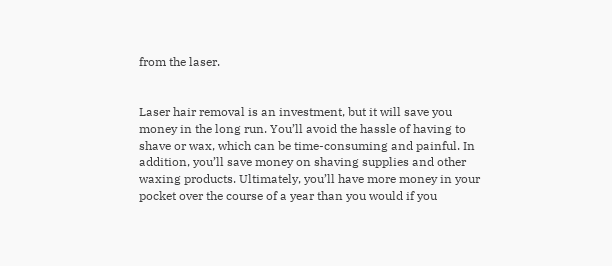from the laser.


Laser hair removal is an investment, but it will save you money in the long run. You’ll avoid the hassle of having to shave or wax, which can be time-consuming and painful. In addition, you’ll save money on shaving supplies and other waxing products. Ultimately, you’ll have more money in your pocket over the course of a year than you would if you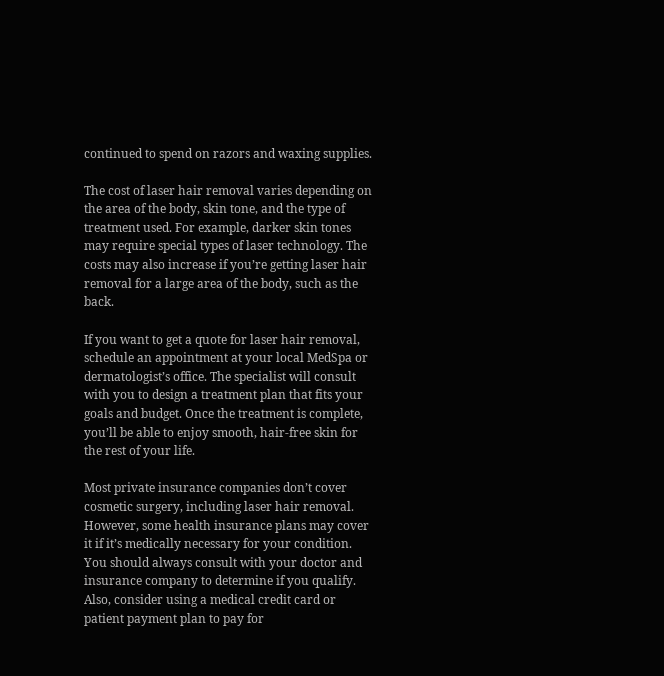continued to spend on razors and waxing supplies.

The cost of laser hair removal varies depending on the area of the body, skin tone, and the type of treatment used. For example, darker skin tones may require special types of laser technology. The costs may also increase if you’re getting laser hair removal for a large area of the body, such as the back.

If you want to get a quote for laser hair removal, schedule an appointment at your local MedSpa or dermatologist’s office. The specialist will consult with you to design a treatment plan that fits your goals and budget. Once the treatment is complete, you’ll be able to enjoy smooth, hair-free skin for the rest of your life.

Most private insurance companies don’t cover cosmetic surgery, including laser hair removal. However, some health insurance plans may cover it if it’s medically necessary for your condition. You should always consult with your doctor and insurance company to determine if you qualify. Also, consider using a medical credit card or patient payment plan to pay for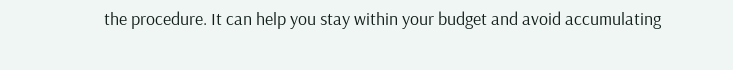the procedure. It can help you stay within your budget and avoid accumulating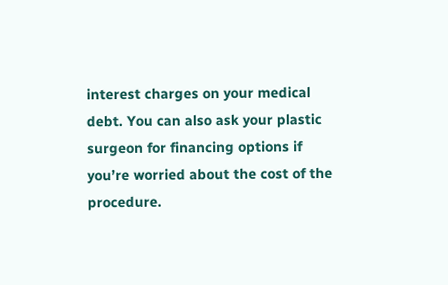interest charges on your medical debt. You can also ask your plastic surgeon for financing options if you’re worried about the cost of the procedure.